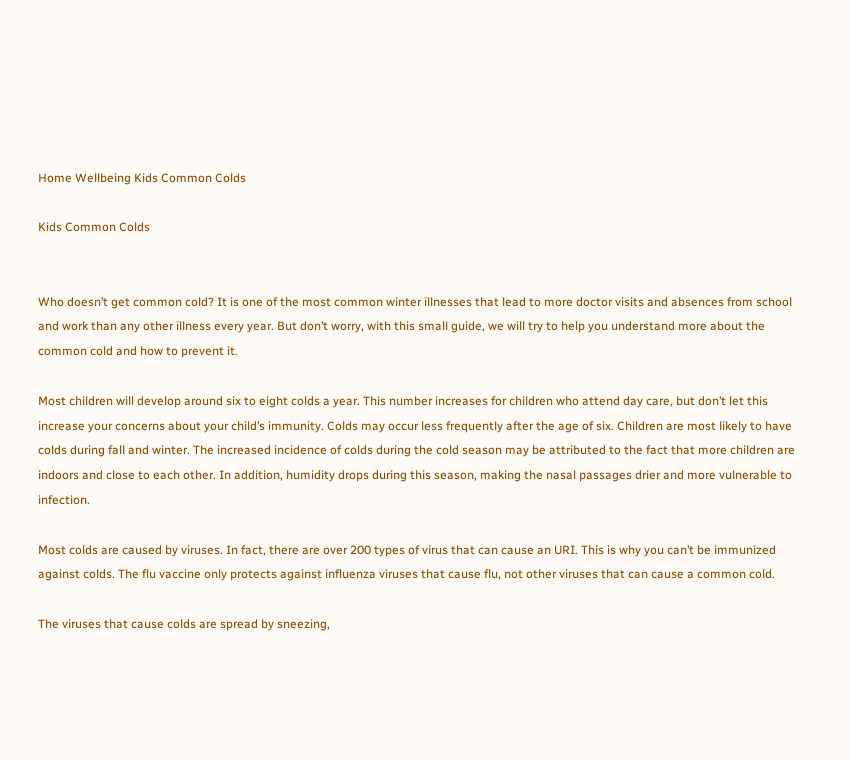Home Wellbeing Kids Common Colds

Kids Common Colds


Who doesn’t get common cold? It is one of the most common winter illnesses that lead to more doctor visits and absences from school and work than any other illness every year. But don’t worry, with this small guide, we will try to help you understand more about the common cold and how to prevent it.

Most children will develop around six to eight colds a year. This number increases for children who attend day care, but don’t let this increase your concerns about your child’s immunity. Colds may occur less frequently after the age of six. Children are most likely to have colds during fall and winter. The increased incidence of colds during the cold season may be attributed to the fact that more children are indoors and close to each other. In addition, humidity drops during this season, making the nasal passages drier and more vulnerable to infection.

Most colds are caused by viruses. In fact, there are over 200 types of virus that can cause an URI. This is why you can’t be immunized against colds. The flu vaccine only protects against influenza viruses that cause flu, not other viruses that can cause a common cold.

The viruses that cause colds are spread by sneezing,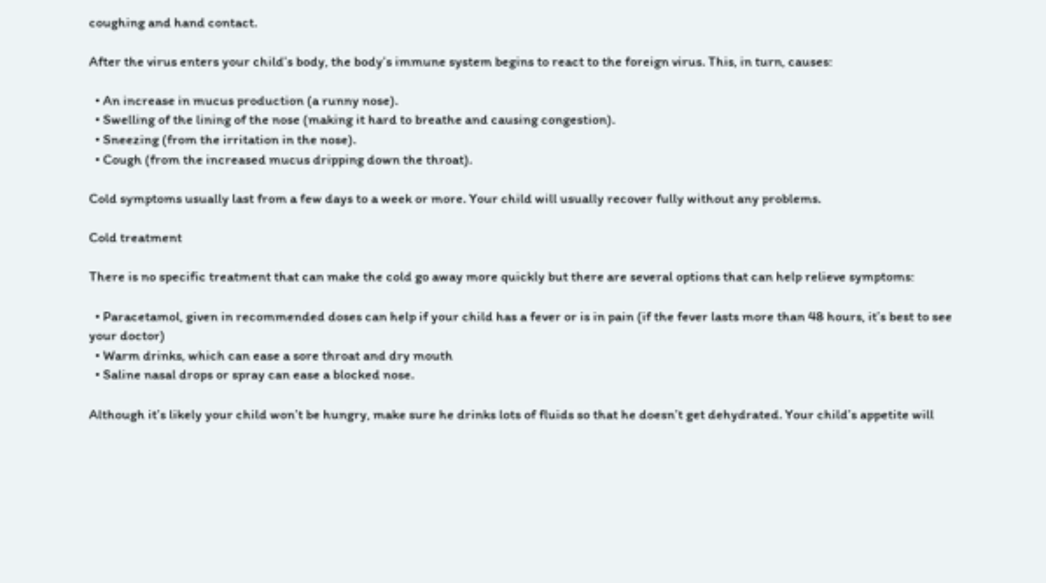coughing and hand contact.

After the virus enters your child’s body, the body’s immune system begins to react to the foreign virus. This, in turn, causes:

  • An increase in mucus production (a runny nose).
  • Swelling of the lining of the nose (making it hard to breathe and causing congestion).
  • Sneezing (from the irritation in the nose).
  • Cough (from the increased mucus dripping down the throat).

Cold symptoms usually last from a few days to a week or more. Your child will usually recover fully without any problems.

Cold treatment

There is no specific treatment that can make the cold go away more quickly but there are several options that can help relieve symptoms:

  • Paracetamol, given in recommended doses can help if your child has a fever or is in pain (if the fever lasts more than 48 hours, it’s best to see your doctor)
  • Warm drinks, which can ease a sore throat and dry mouth
  • Saline nasal drops or spray can ease a blocked nose.

Although it’s likely your child won’t be hungry, make sure he drinks lots of fluids so that he doesn’t get dehydrated. Your child’s appetite will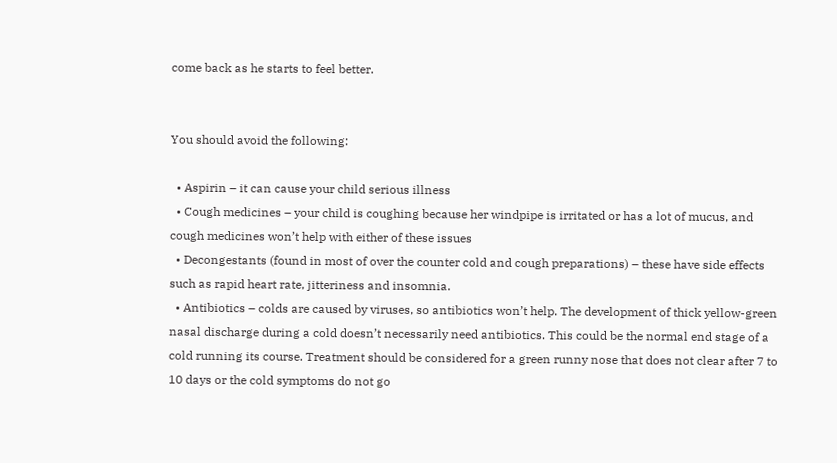come back as he starts to feel better.


You should avoid the following:

  • Aspirin – it can cause your child serious illness
  • Cough medicines – your child is coughing because her windpipe is irritated or has a lot of mucus, and cough medicines won’t help with either of these issues
  • Decongestants (found in most of over the counter cold and cough preparations) – these have side effects such as rapid heart rate, jitteriness and insomnia.
  • Antibiotics – colds are caused by viruses, so antibiotics won’t help. The development of thick yellow-green nasal discharge during a cold doesn’t necessarily need antibiotics. This could be the normal end stage of a cold running its course. Treatment should be considered for a green runny nose that does not clear after 7 to 10 days or the cold symptoms do not go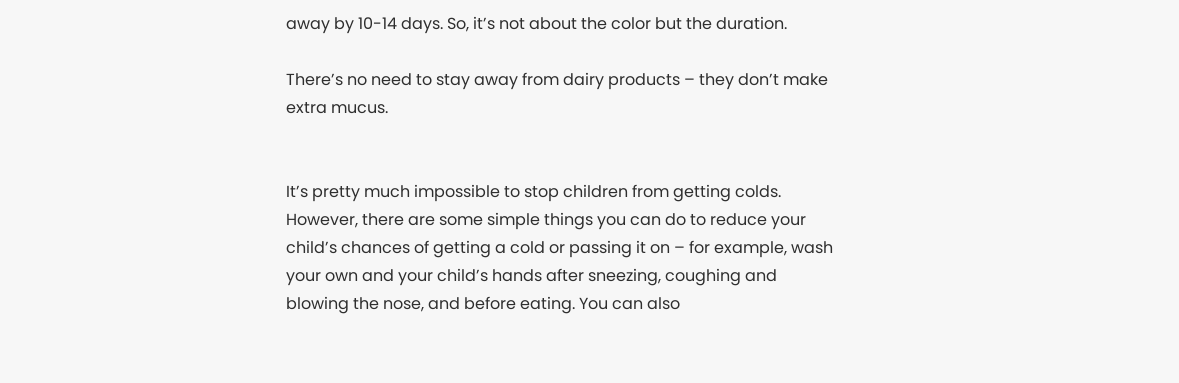away by 10-14 days. So, it’s not about the color but the duration.

There’s no need to stay away from dairy products – they don’t make extra mucus.


It’s pretty much impossible to stop children from getting colds. However, there are some simple things you can do to reduce your child’s chances of getting a cold or passing it on – for example, wash your own and your child’s hands after sneezing, coughing and blowing the nose, and before eating. You can also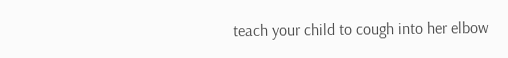teach your child to cough into her elbow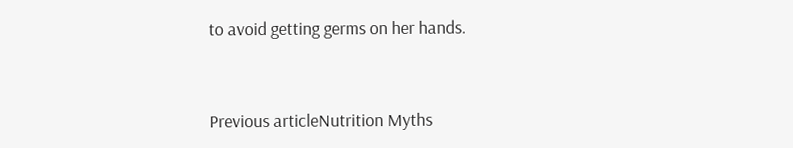to avoid getting germs on her hands.


Previous articleNutrition Myths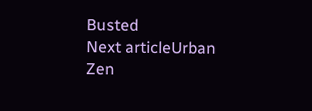Busted
Next articleUrban Zen